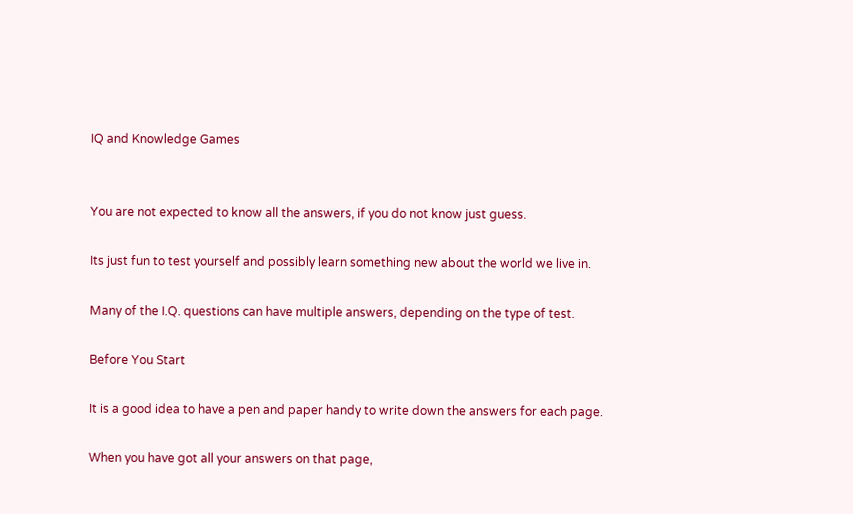IQ and Knowledge Games


You are not expected to know all the answers, if you do not know just guess.

Its just fun to test yourself and possibly learn something new about the world we live in.

Many of the I.Q. questions can have multiple answers, depending on the type of test.

Before You Start

It is a good idea to have a pen and paper handy to write down the answers for each page.

When you have got all your answers on that page,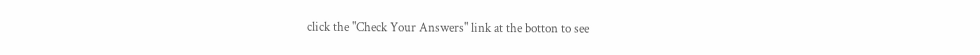click the "Check Your Answers" link at the botton to see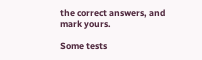the correct answers, and mark yours.

Some tests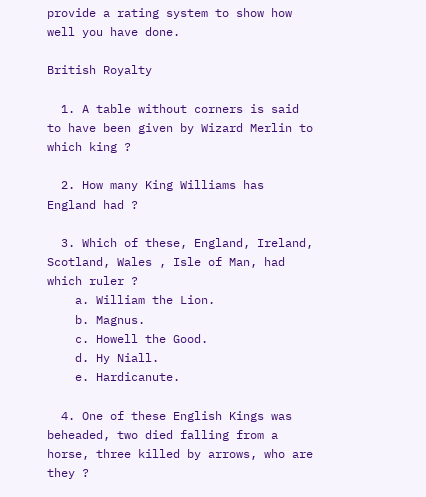provide a rating system to show how well you have done.

British Royalty

  1. A table without corners is said to have been given by Wizard Merlin to which king ?

  2. How many King Williams has England had ?

  3. Which of these, England, Ireland, Scotland, Wales , Isle of Man, had which ruler ?
    a. William the Lion.
    b. Magnus.
    c. Howell the Good.
    d. Hy Niall.
    e. Hardicanute.

  4. One of these English Kings was beheaded, two died falling from a horse, three killed by arrows, who are they ?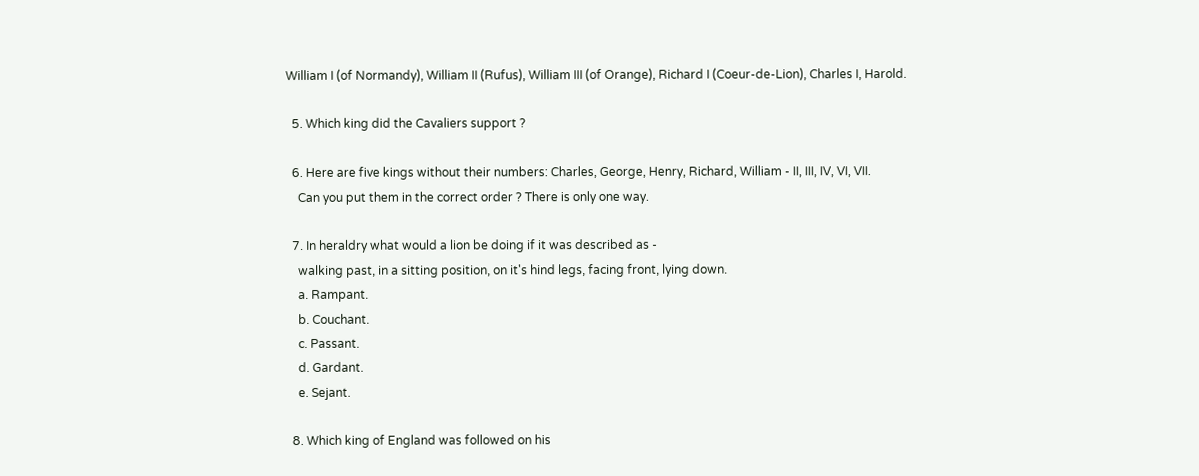William I (of Normandy), William II (Rufus), William III (of Orange), Richard I (Coeur-de-Lion), Charles I, Harold.

  5. Which king did the Cavaliers support ?

  6. Here are five kings without their numbers: Charles, George, Henry, Richard, William - II, III, IV, VI, VII.
    Can you put them in the correct order ? There is only one way.

  7. In heraldry what would a lion be doing if it was described as -
    walking past, in a sitting position, on it's hind legs, facing front, lying down.
    a. Rampant.
    b. Couchant.
    c. Passant.
    d. Gardant.
    e. Sejant.

  8. Which king of England was followed on his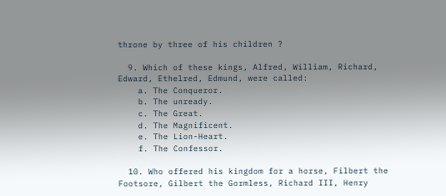throne by three of his children ?

  9. Which of these kings, Alfred, William, Richard, Edward, Ethelred, Edmund, were called:
    a. The Conqueror.
    b. The unready.
    c. The Great.
    d. The Magnificent.
    e. The Lion-Heart.
    f. The Confessor.

  10. Who offered his kingdom for a horse, Filbert the Footsore, Gilbert the Gormless, Richard III, Henry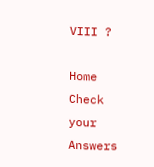VIII ?

Home   Check your Answers